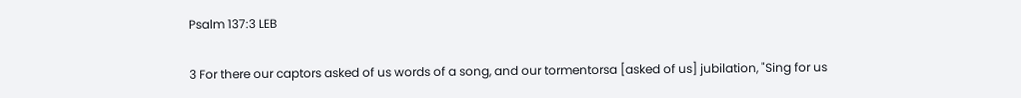Psalm 137:3 LEB

3 For there our captors asked of us words of a song, and our tormentorsa [asked of us] jubilation, "Sing for us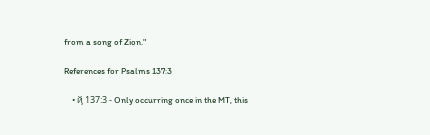from a song of Zion."

References for Psalms 137:3

    • ҋ 137:3 - Only occurring once in the MT, this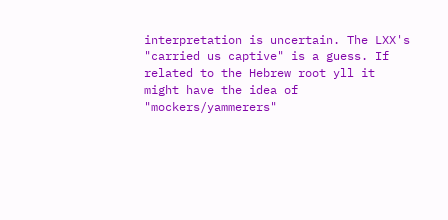interpretation is uncertain. The LXX's "carried us captive" is a guess. If related to the Hebrew root yll it might have the idea of "mockers/yammerers"